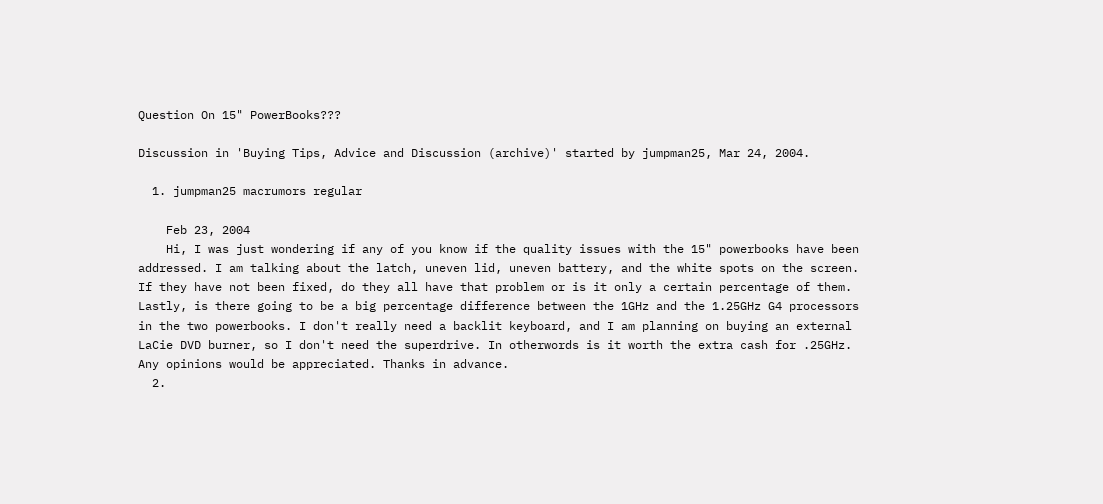Question On 15" PowerBooks???

Discussion in 'Buying Tips, Advice and Discussion (archive)' started by jumpman25, Mar 24, 2004.

  1. jumpman25 macrumors regular

    Feb 23, 2004
    Hi, I was just wondering if any of you know if the quality issues with the 15" powerbooks have been addressed. I am talking about the latch, uneven lid, uneven battery, and the white spots on the screen. If they have not been fixed, do they all have that problem or is it only a certain percentage of them. Lastly, is there going to be a big percentage difference between the 1GHz and the 1.25GHz G4 processors in the two powerbooks. I don't really need a backlit keyboard, and I am planning on buying an external LaCie DVD burner, so I don't need the superdrive. In otherwords is it worth the extra cash for .25GHz. Any opinions would be appreciated. Thanks in advance.
  2.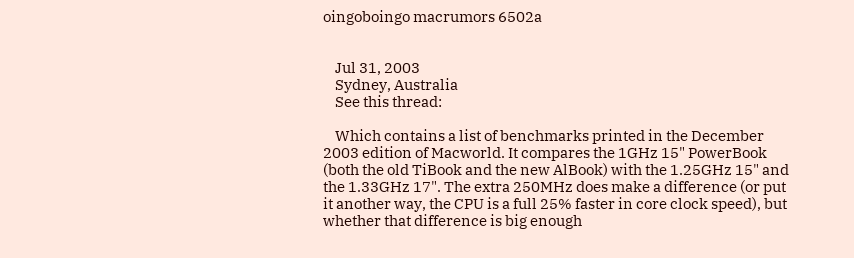oingoboingo macrumors 6502a


    Jul 31, 2003
    Sydney, Australia
    See this thread:

    Which contains a list of benchmarks printed in the December 2003 edition of Macworld. It compares the 1GHz 15" PowerBook (both the old TiBook and the new AlBook) with the 1.25GHz 15" and the 1.33GHz 17". The extra 250MHz does make a difference (or put it another way, the CPU is a full 25% faster in core clock speed), but whether that difference is big enough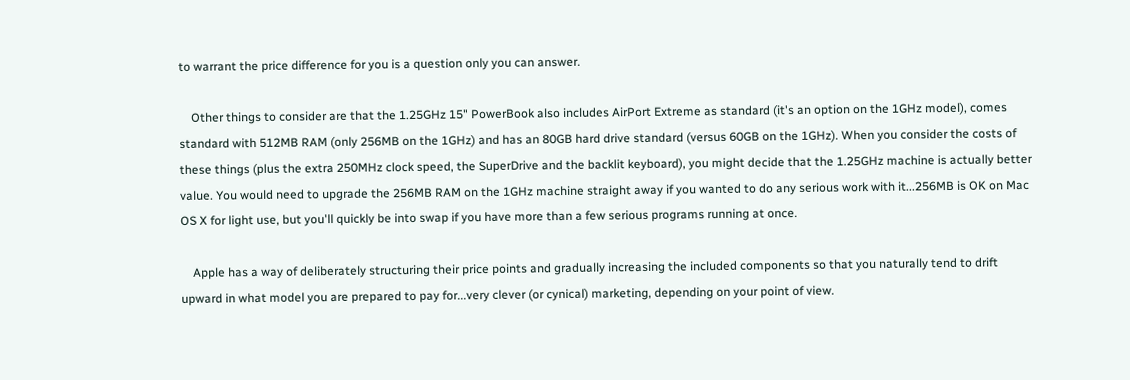to warrant the price difference for you is a question only you can answer.

    Other things to consider are that the 1.25GHz 15" PowerBook also includes AirPort Extreme as standard (it's an option on the 1GHz model), comes standard with 512MB RAM (only 256MB on the 1GHz) and has an 80GB hard drive standard (versus 60GB on the 1GHz). When you consider the costs of these things (plus the extra 250MHz clock speed, the SuperDrive and the backlit keyboard), you might decide that the 1.25GHz machine is actually better value. You would need to upgrade the 256MB RAM on the 1GHz machine straight away if you wanted to do any serious work with it...256MB is OK on Mac OS X for light use, but you'll quickly be into swap if you have more than a few serious programs running at once.

    Apple has a way of deliberately structuring their price points and gradually increasing the included components so that you naturally tend to drift upward in what model you are prepared to pay for...very clever (or cynical) marketing, depending on your point of view.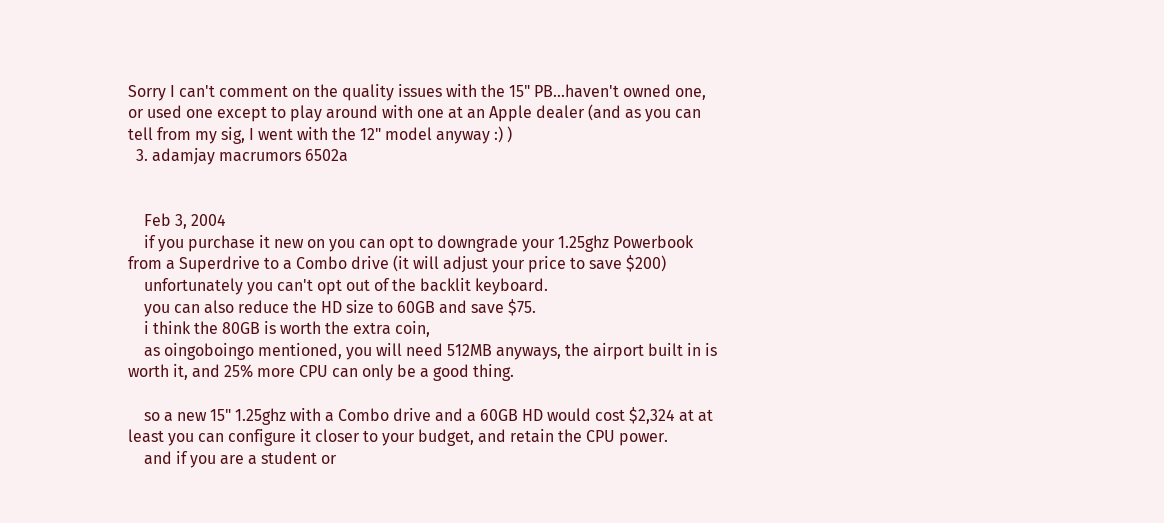Sorry I can't comment on the quality issues with the 15" PB...haven't owned one, or used one except to play around with one at an Apple dealer (and as you can tell from my sig, I went with the 12" model anyway :) )
  3. adamjay macrumors 6502a


    Feb 3, 2004
    if you purchase it new on you can opt to downgrade your 1.25ghz Powerbook from a Superdrive to a Combo drive (it will adjust your price to save $200)
    unfortunately you can't opt out of the backlit keyboard.
    you can also reduce the HD size to 60GB and save $75.
    i think the 80GB is worth the extra coin,
    as oingoboingo mentioned, you will need 512MB anyways, the airport built in is worth it, and 25% more CPU can only be a good thing.

    so a new 15" 1.25ghz with a Combo drive and a 60GB HD would cost $2,324 at at least you can configure it closer to your budget, and retain the CPU power.
    and if you are a student or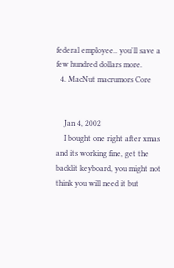federal employee.. you'll save a few hundred dollars more.
  4. MacNut macrumors Core


    Jan 4, 2002
    I bought one right after xmas and its working fine, get the backlit keyboard, you might not think you will need it but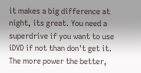it makes a big difference at night, its great. You need a superdrive if you want to use iDVD if not than don't get it. The more power the better,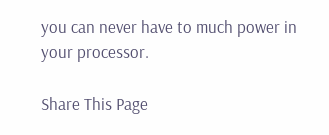you can never have to much power in your processor.

Share This Page